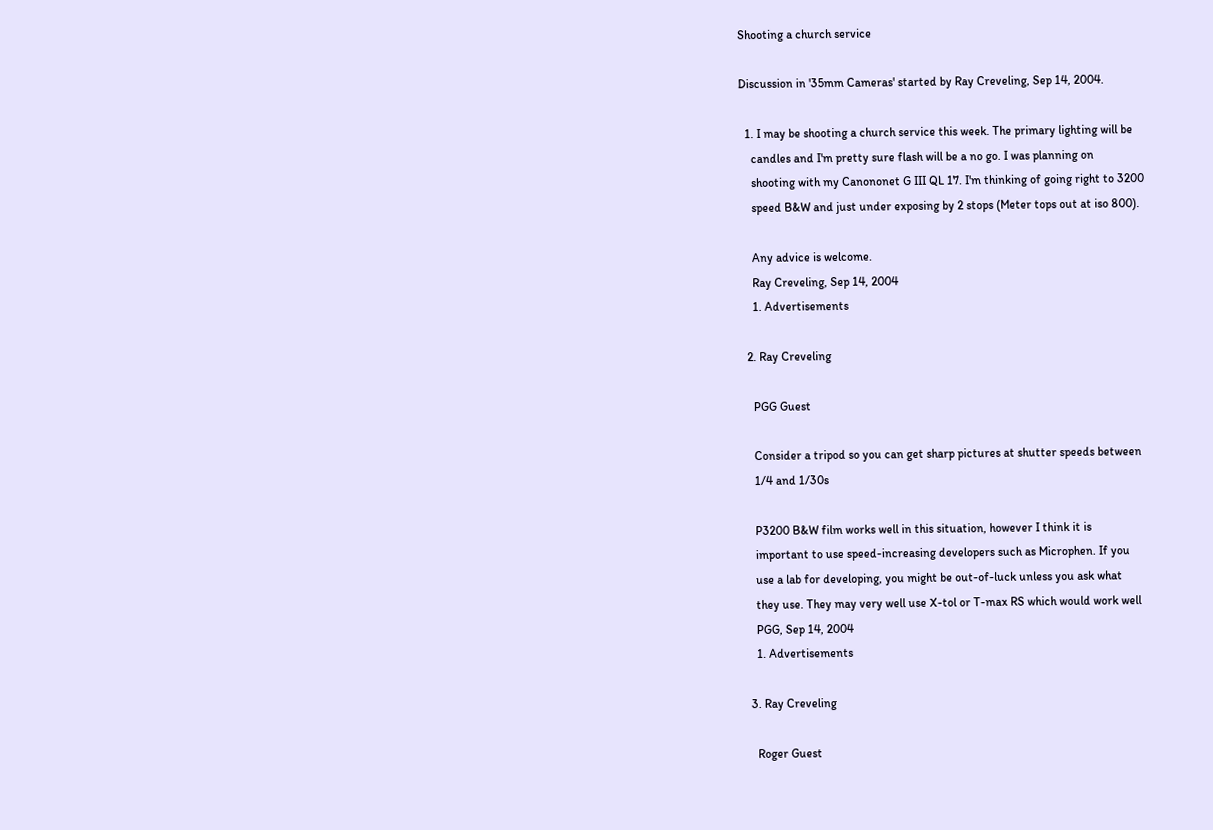Shooting a church service

Discussion in '35mm Cameras' started by Ray Creveling, Sep 14, 2004.

  1. I may be shooting a church service this week. The primary lighting will be
    candles and I'm pretty sure flash will be a no go. I was planning on
    shooting with my Canononet G III QL 17. I'm thinking of going right to 3200
    speed B&W and just under exposing by 2 stops (Meter tops out at iso 800).

    Any advice is welcome.
    Ray Creveling, Sep 14, 2004
    1. Advertisements

  2. Ray Creveling

    PGG Guest

    Consider a tripod so you can get sharp pictures at shutter speeds between
    1/4 and 1/30s

    P3200 B&W film works well in this situation, however I think it is
    important to use speed-increasing developers such as Microphen. If you
    use a lab for developing, you might be out-of-luck unless you ask what
    they use. They may very well use X-tol or T-max RS which would work well
    PGG, Sep 14, 2004
    1. Advertisements

  3. Ray Creveling

    Roger Guest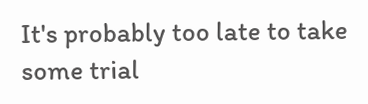It's probably too late to take some trial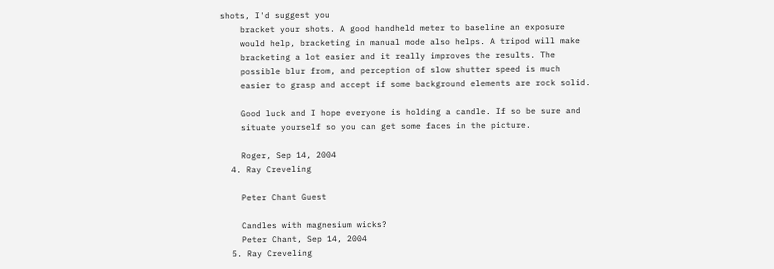shots, I'd suggest you
    bracket your shots. A good handheld meter to baseline an exposure
    would help, bracketing in manual mode also helps. A tripod will make
    bracketing a lot easier and it really improves the results. The
    possible blur from, and perception of slow shutter speed is much
    easier to grasp and accept if some background elements are rock solid.

    Good luck and I hope everyone is holding a candle. If so be sure and
    situate yourself so you can get some faces in the picture.

    Roger, Sep 14, 2004
  4. Ray Creveling

    Peter Chant Guest

    Candles with magnesium wicks?
    Peter Chant, Sep 14, 2004
  5. Ray Creveling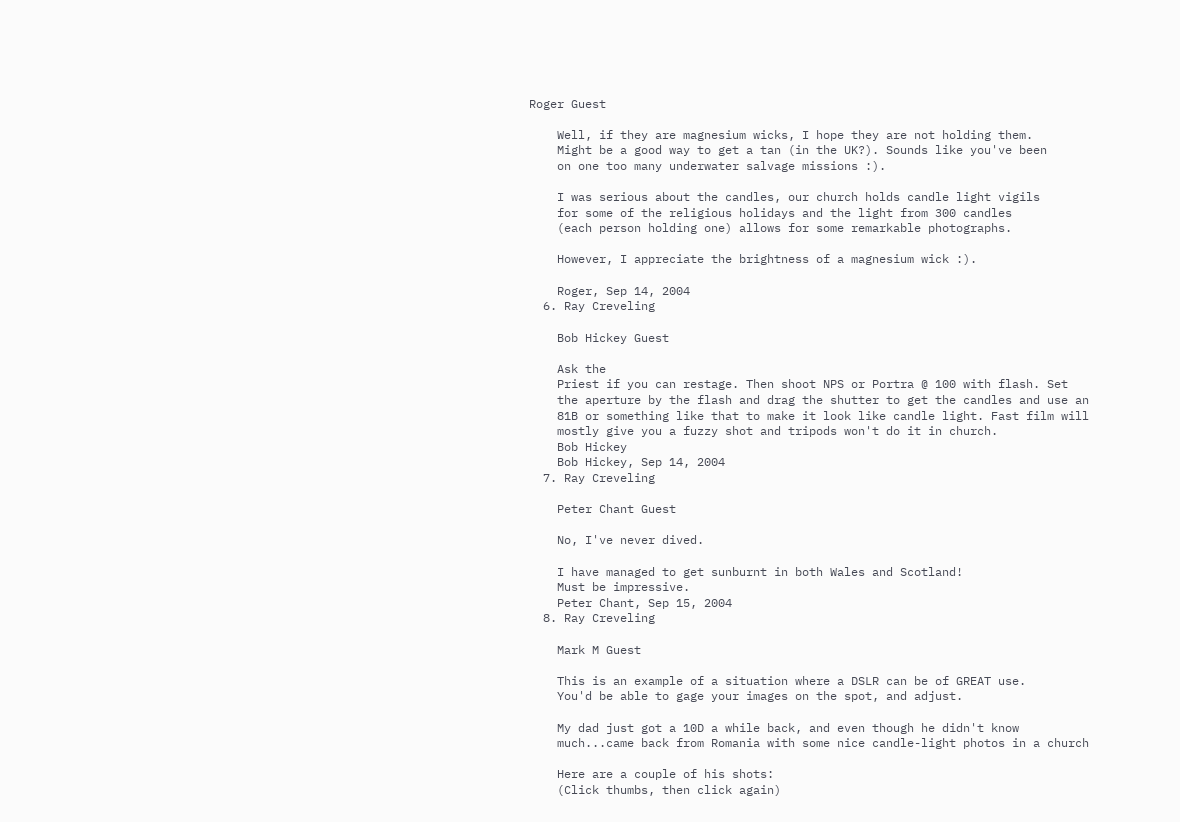Roger Guest

    Well, if they are magnesium wicks, I hope they are not holding them.
    Might be a good way to get a tan (in the UK?). Sounds like you've been
    on one too many underwater salvage missions :).

    I was serious about the candles, our church holds candle light vigils
    for some of the religious holidays and the light from 300 candles
    (each person holding one) allows for some remarkable photographs.

    However, I appreciate the brightness of a magnesium wick :).

    Roger, Sep 14, 2004
  6. Ray Creveling

    Bob Hickey Guest

    Ask the
    Priest if you can restage. Then shoot NPS or Portra @ 100 with flash. Set
    the aperture by the flash and drag the shutter to get the candles and use an
    81B or something like that to make it look like candle light. Fast film will
    mostly give you a fuzzy shot and tripods won't do it in church.
    Bob Hickey
    Bob Hickey, Sep 14, 2004
  7. Ray Creveling

    Peter Chant Guest

    No, I've never dived.

    I have managed to get sunburnt in both Wales and Scotland!
    Must be impressive.
    Peter Chant, Sep 15, 2004
  8. Ray Creveling

    Mark M Guest

    This is an example of a situation where a DSLR can be of GREAT use.
    You'd be able to gage your images on the spot, and adjust.

    My dad just got a 10D a while back, and even though he didn't know
    much...came back from Romania with some nice candle-light photos in a church

    Here are a couple of his shots:
    (Click thumbs, then click again)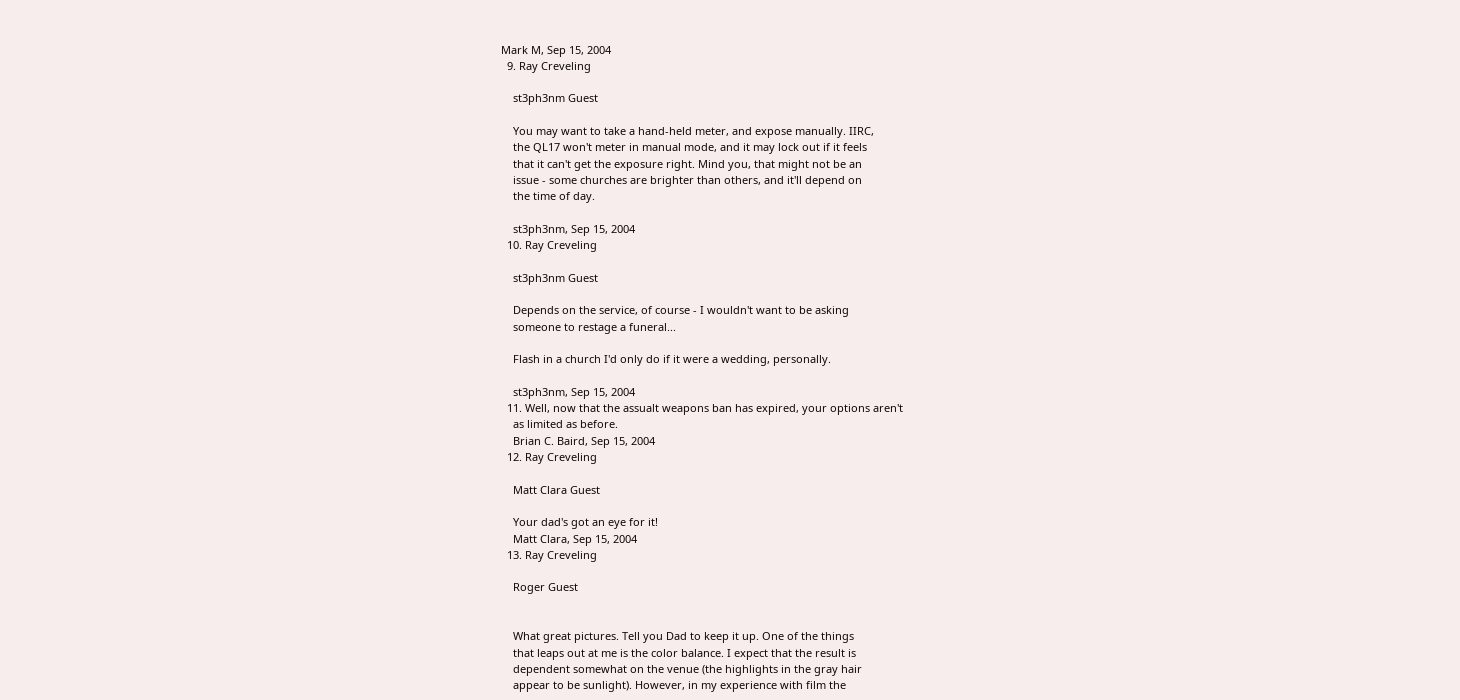Mark M, Sep 15, 2004
  9. Ray Creveling

    st3ph3nm Guest

    You may want to take a hand-held meter, and expose manually. IIRC,
    the QL17 won't meter in manual mode, and it may lock out if it feels
    that it can't get the exposure right. Mind you, that might not be an
    issue - some churches are brighter than others, and it'll depend on
    the time of day.

    st3ph3nm, Sep 15, 2004
  10. Ray Creveling

    st3ph3nm Guest

    Depends on the service, of course - I wouldn't want to be asking
    someone to restage a funeral...

    Flash in a church I'd only do if it were a wedding, personally.

    st3ph3nm, Sep 15, 2004
  11. Well, now that the assualt weapons ban has expired, your options aren't
    as limited as before.
    Brian C. Baird, Sep 15, 2004
  12. Ray Creveling

    Matt Clara Guest

    Your dad's got an eye for it!
    Matt Clara, Sep 15, 2004
  13. Ray Creveling

    Roger Guest


    What great pictures. Tell you Dad to keep it up. One of the things
    that leaps out at me is the color balance. I expect that the result is
    dependent somewhat on the venue (the highlights in the gray hair
    appear to be sunlight). However, in my experience with film the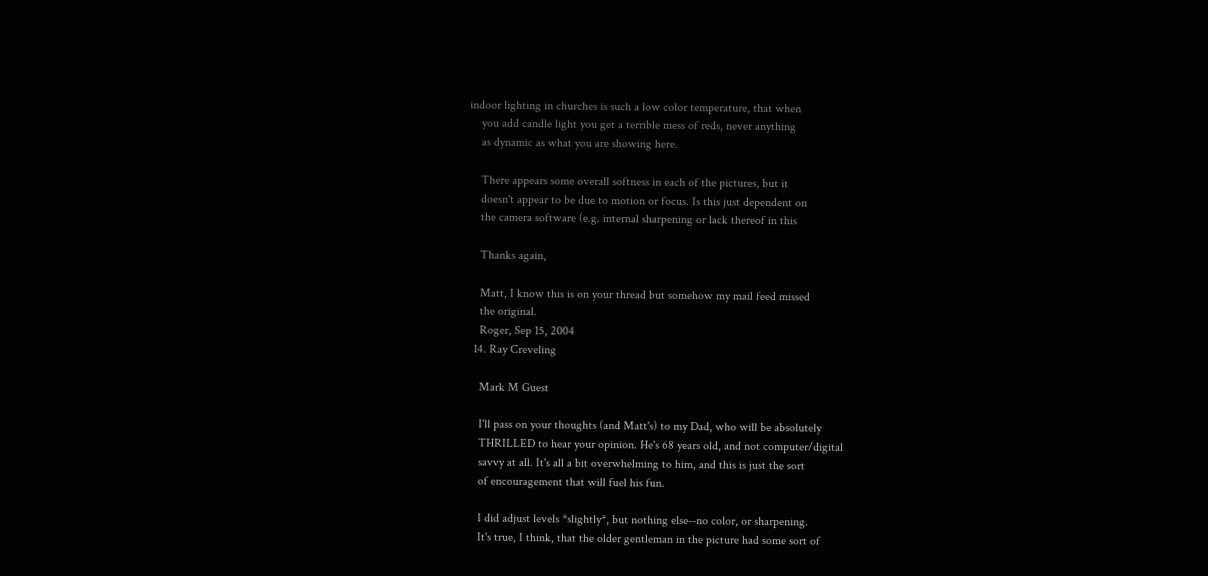indoor lighting in churches is such a low color temperature, that when
    you add candle light you get a terrible mess of reds, never anything
    as dynamic as what you are showing here.

    There appears some overall softness in each of the pictures, but it
    doesn't appear to be due to motion or focus. Is this just dependent on
    the camera software (e.g. internal sharpening or lack thereof in this

    Thanks again,

    Matt, I know this is on your thread but somehow my mail feed missed
    the original.
    Roger, Sep 15, 2004
  14. Ray Creveling

    Mark M Guest

    I'll pass on your thoughts (and Matt's) to my Dad, who will be absolutely
    THRILLED to hear your opinion. He's 68 years old, and not computer/digital
    savvy at all. It's all a bit overwhelming to him, and this is just the sort
    of encouragement that will fuel his fun.

    I did adjust levels *slightly*, but nothing else--no color, or sharpening.
    It's true, I think, that the older gentleman in the picture had some sort of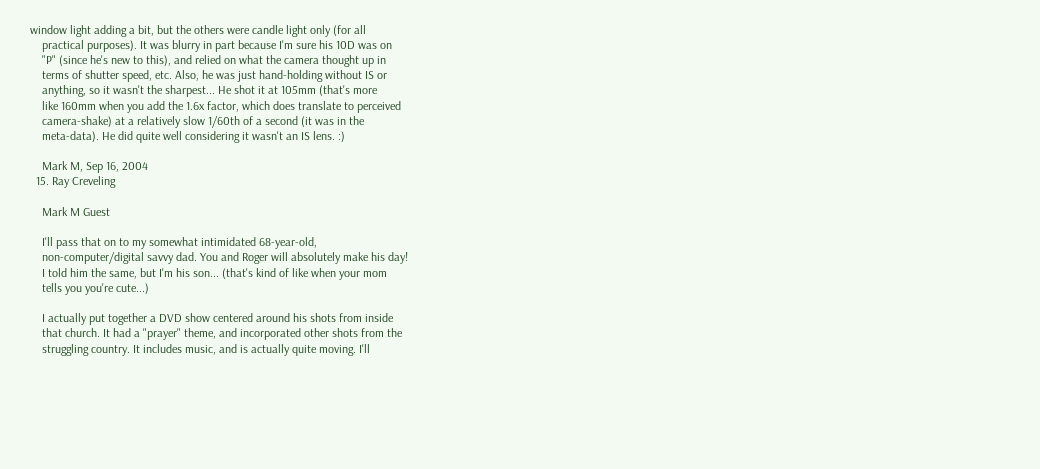window light adding a bit, but the others were candle light only (for all
    practical purposes). It was blurry in part because I'm sure his 10D was on
    "P" (since he's new to this), and relied on what the camera thought up in
    terms of shutter speed, etc. Also, he was just hand-holding without IS or
    anything, so it wasn't the sharpest... He shot it at 105mm (that's more
    like 160mm when you add the 1.6x factor, which does translate to perceived
    camera-shake) at a relatively slow 1/60th of a second (it was in the
    meta-data). He did quite well considering it wasn't an IS lens. :)

    Mark M, Sep 16, 2004
  15. Ray Creveling

    Mark M Guest

    I'll pass that on to my somewhat intimidated 68-year-old,
    non-computer/digital savvy dad. You and Roger will absolutely make his day!
    I told him the same, but I'm his son... (that's kind of like when your mom
    tells you you're cute...)

    I actually put together a DVD show centered around his shots from inside
    that church. It had a "prayer" theme, and incorporated other shots from the
    struggling country. It includes music, and is actually quite moving. I'll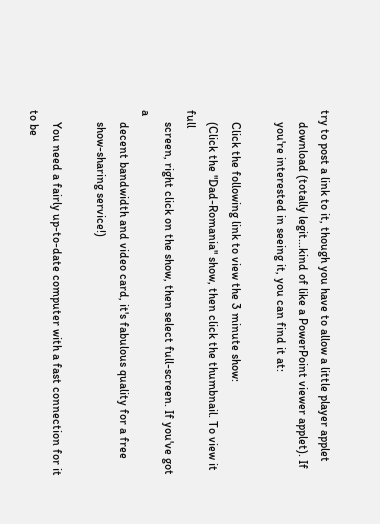try to post a link to it, though you have to allow a little player applet
    download (totally legit...kind of like a PowerPoint viewer applet). If
    you're interested in seeing it, you can find it at:

    Click the following link to view the 3 minute show:
    (Click the "Dad-Romania" show, then click the thumbnail. To view it full
    screen, right click on the show, then select full-screen. If you've got a
    decent bandwidth and video card, it's fabulous quality for a free
    show-sharing service!)

    You need a fairly up-to-date computer with a fast connection for it to be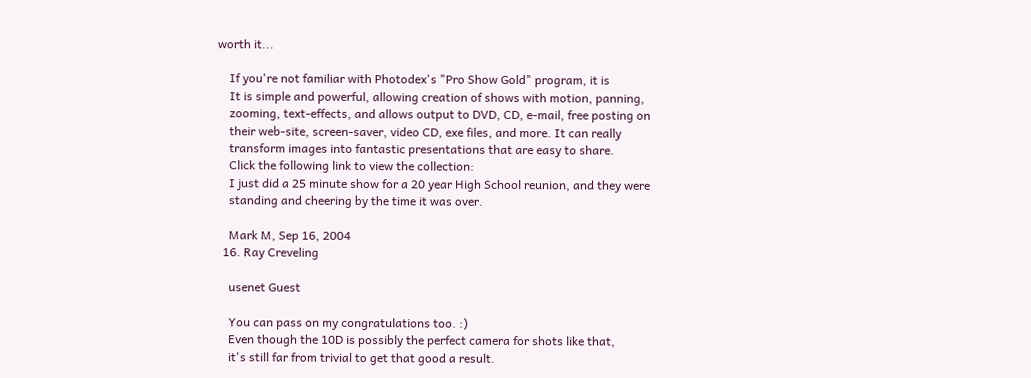worth it...

    If you're not familiar with Photodex's "Pro Show Gold" program, it is
    It is simple and powerful, allowing creation of shows with motion, panning,
    zooming, text-effects, and allows output to DVD, CD, e-mail, free posting on
    their web-site, screen-saver, video CD, exe files, and more. It can really
    transform images into fantastic presentations that are easy to share.
    Click the following link to view the collection:
    I just did a 25 minute show for a 20 year High School reunion, and they were
    standing and cheering by the time it was over.

    Mark M, Sep 16, 2004
  16. Ray Creveling

    usenet Guest

    You can pass on my congratulations too. :)
    Even though the 10D is possibly the perfect camera for shots like that,
    it's still far from trivial to get that good a result.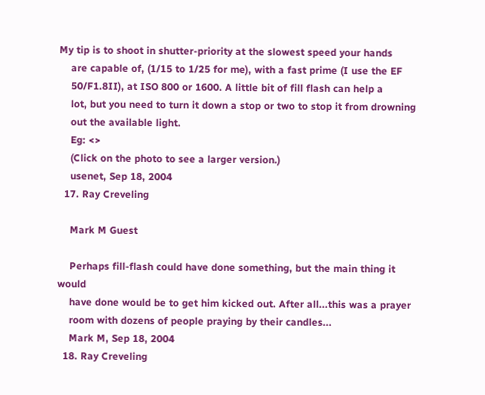My tip is to shoot in shutter-priority at the slowest speed your hands
    are capable of, (1/15 to 1/25 for me), with a fast prime (I use the EF
    50/F1.8II), at ISO 800 or 1600. A little bit of fill flash can help a
    lot, but you need to turn it down a stop or two to stop it from drowning
    out the available light.
    Eg: <>
    (Click on the photo to see a larger version.)
    usenet, Sep 18, 2004
  17. Ray Creveling

    Mark M Guest

    Perhaps fill-flash could have done something, but the main thing it would
    have done would be to get him kicked out. After all...this was a prayer
    room with dozens of people praying by their candles...
    Mark M, Sep 18, 2004
  18. Ray Creveling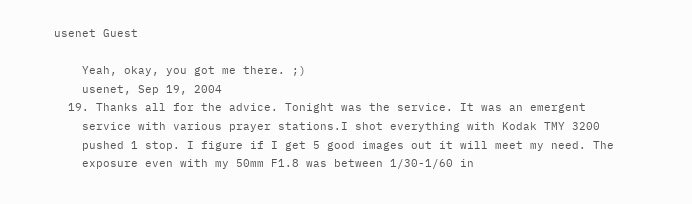usenet Guest

    Yeah, okay, you got me there. ;)
    usenet, Sep 19, 2004
  19. Thanks all for the advice. Tonight was the service. It was an emergent
    service with various prayer stations.I shot everything with Kodak TMY 3200
    pushed 1 stop. I figure if I get 5 good images out it will meet my need. The
    exposure even with my 50mm F1.8 was between 1/30-1/60 in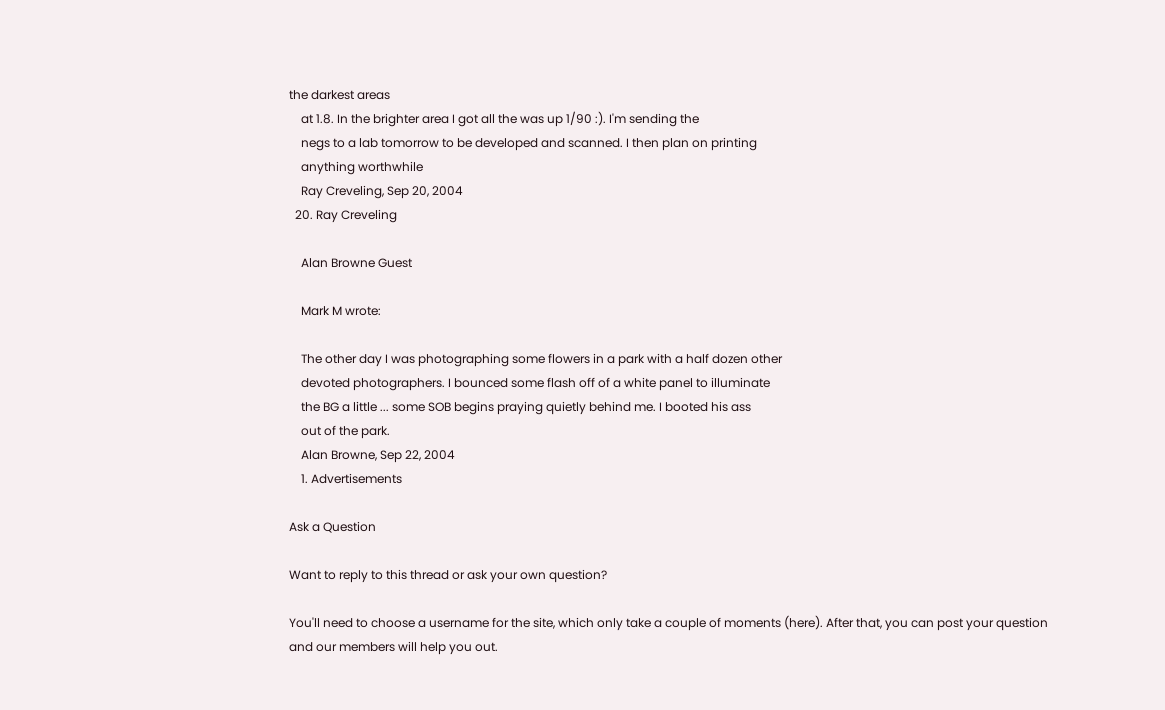the darkest areas
    at 1.8. In the brighter area I got all the was up 1/90 :). I'm sending the
    negs to a lab tomorrow to be developed and scanned. I then plan on printing
    anything worthwhile
    Ray Creveling, Sep 20, 2004
  20. Ray Creveling

    Alan Browne Guest

    Mark M wrote:

    The other day I was photographing some flowers in a park with a half dozen other
    devoted photographers. I bounced some flash off of a white panel to illuminate
    the BG a little ... some SOB begins praying quietly behind me. I booted his ass
    out of the park.
    Alan Browne, Sep 22, 2004
    1. Advertisements

Ask a Question

Want to reply to this thread or ask your own question?

You'll need to choose a username for the site, which only take a couple of moments (here). After that, you can post your question and our members will help you out.